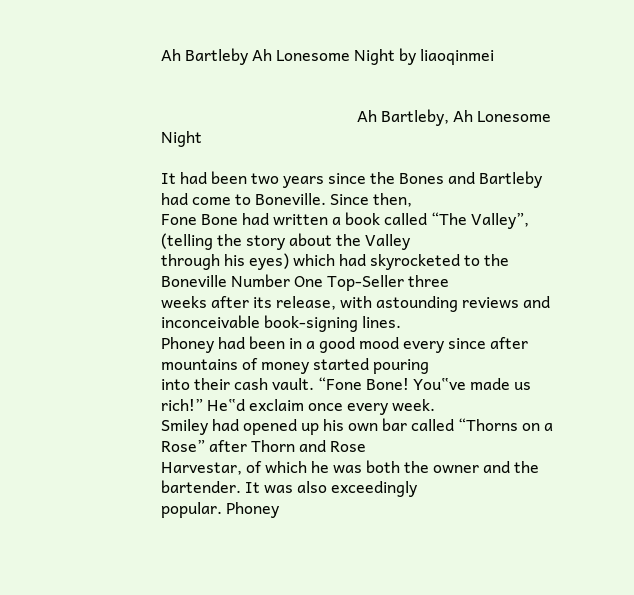Ah Bartleby Ah Lonesome Night by liaoqinmei


                                                 Ah Bartleby, Ah Lonesome Night

It had been two years since the Bones and Bartleby had come to Boneville. Since then,
Fone Bone had written a book called “The Valley”, (telling the story about the Valley
through his eyes) which had skyrocketed to the Boneville Number One Top-Seller three
weeks after its release, with astounding reviews and inconceivable book-signing lines.
Phoney had been in a good mood every since after mountains of money started pouring
into their cash vault. “Fone Bone! You‟ve made us rich!” He‟d exclaim once every week.
Smiley had opened up his own bar called “Thorns on a Rose” after Thorn and Rose
Harvestar, of which he was both the owner and the bartender. It was also exceedingly
popular. Phoney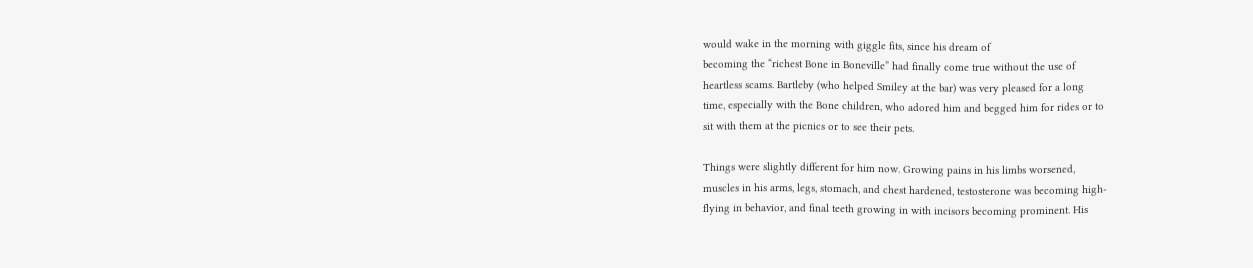would wake in the morning with giggle fits, since his dream of
becoming the “richest Bone in Boneville” had finally come true without the use of
heartless scams. Bartleby (who helped Smiley at the bar) was very pleased for a long
time, especially with the Bone children, who adored him and begged him for rides or to
sit with them at the picnics or to see their pets.

Things were slightly different for him now. Growing pains in his limbs worsened,
muscles in his arms, legs, stomach, and chest hardened, testosterone was becoming high-
flying in behavior, and final teeth growing in with incisors becoming prominent. His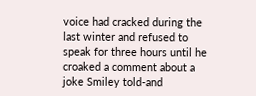voice had cracked during the last winter and refused to speak for three hours until he
croaked a comment about a joke Smiley told-and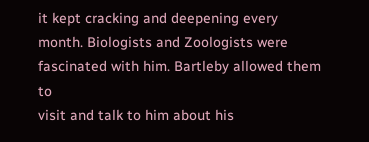it kept cracking and deepening every
month. Biologists and Zoologists were fascinated with him. Bartleby allowed them to
visit and talk to him about his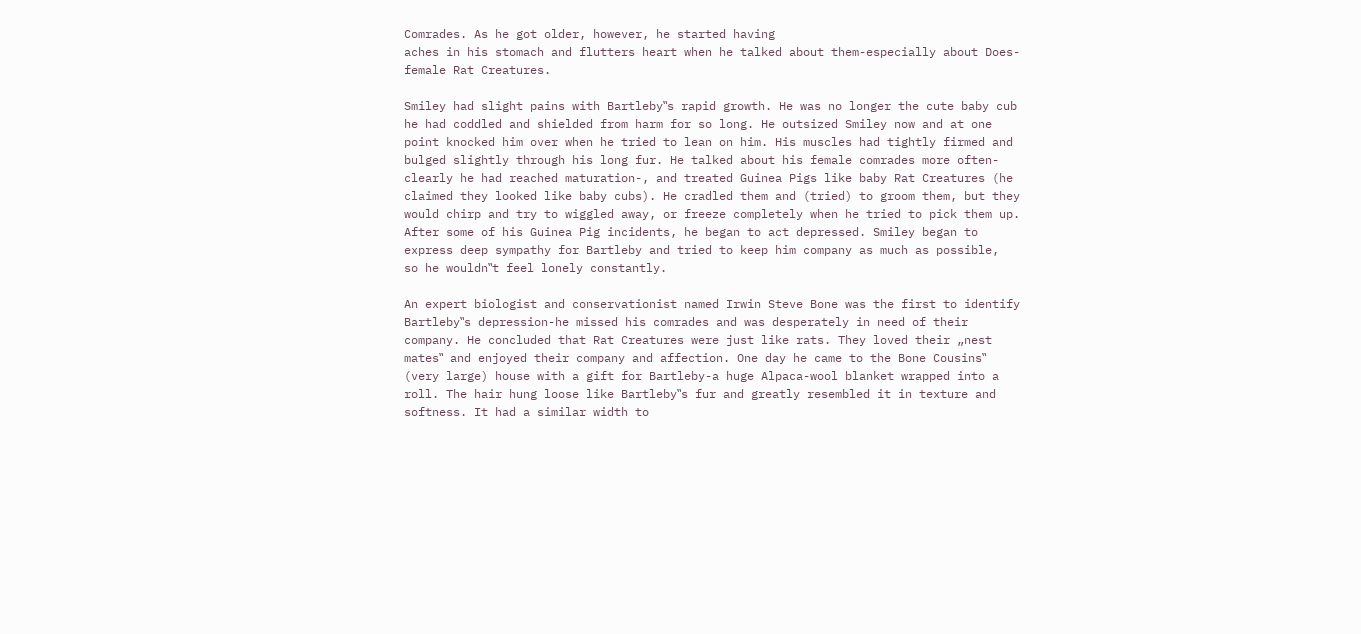Comrades. As he got older, however, he started having
aches in his stomach and flutters heart when he talked about them-especially about Does-
female Rat Creatures.

Smiley had slight pains with Bartleby‟s rapid growth. He was no longer the cute baby cub
he had coddled and shielded from harm for so long. He outsized Smiley now and at one
point knocked him over when he tried to lean on him. His muscles had tightly firmed and
bulged slightly through his long fur. He talked about his female comrades more often-
clearly he had reached maturation-, and treated Guinea Pigs like baby Rat Creatures (he
claimed they looked like baby cubs). He cradled them and (tried) to groom them, but they
would chirp and try to wiggled away, or freeze completely when he tried to pick them up.
After some of his Guinea Pig incidents, he began to act depressed. Smiley began to
express deep sympathy for Bartleby and tried to keep him company as much as possible,
so he wouldn‟t feel lonely constantly.

An expert biologist and conservationist named Irwin Steve Bone was the first to identify
Bartleby‟s depression-he missed his comrades and was desperately in need of their
company. He concluded that Rat Creatures were just like rats. They loved their „nest
mates‟ and enjoyed their company and affection. One day he came to the Bone Cousins‟
(very large) house with a gift for Bartleby-a huge Alpaca-wool blanket wrapped into a
roll. The hair hung loose like Bartleby‟s fur and greatly resembled it in texture and
softness. It had a similar width to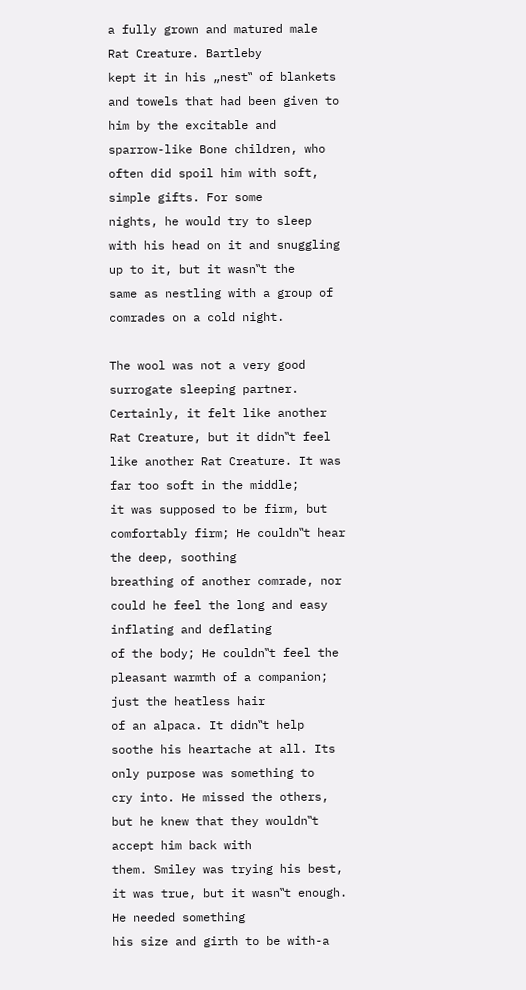a fully grown and matured male Rat Creature. Bartleby
kept it in his „nest‟ of blankets and towels that had been given to him by the excitable and
sparrow-like Bone children, who often did spoil him with soft, simple gifts. For some
nights, he would try to sleep with his head on it and snuggling up to it, but it wasn‟t the
same as nestling with a group of comrades on a cold night.

The wool was not a very good surrogate sleeping partner. Certainly, it felt like another
Rat Creature, but it didn‟t feel like another Rat Creature. It was far too soft in the middle;
it was supposed to be firm, but comfortably firm; He couldn‟t hear the deep, soothing
breathing of another comrade, nor could he feel the long and easy inflating and deflating
of the body; He couldn‟t feel the pleasant warmth of a companion; just the heatless hair
of an alpaca. It didn‟t help soothe his heartache at all. Its only purpose was something to
cry into. He missed the others, but he knew that they wouldn‟t accept him back with
them. Smiley was trying his best, it was true, but it wasn‟t enough. He needed something
his size and girth to be with-a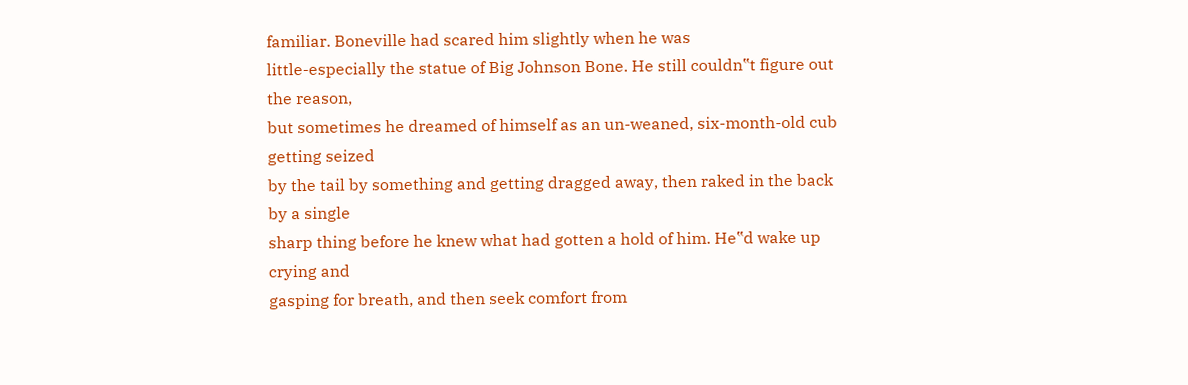familiar. Boneville had scared him slightly when he was
little-especially the statue of Big Johnson Bone. He still couldn‟t figure out the reason,
but sometimes he dreamed of himself as an un-weaned, six-month-old cub getting seized
by the tail by something and getting dragged away, then raked in the back by a single
sharp thing before he knew what had gotten a hold of him. He‟d wake up crying and
gasping for breath, and then seek comfort from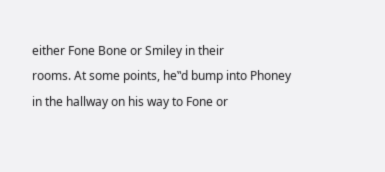either Fone Bone or Smiley in their
rooms. At some points, he‟d bump into Phoney in the hallway on his way to Fone or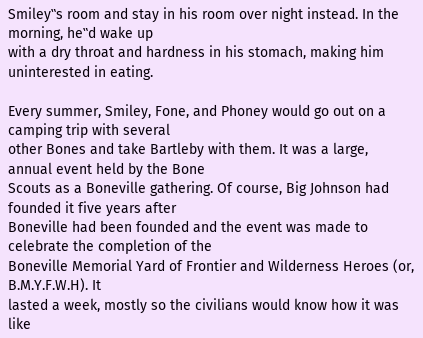Smiley‟s room and stay in his room over night instead. In the morning, he‟d wake up
with a dry throat and hardness in his stomach, making him uninterested in eating.

Every summer, Smiley, Fone, and Phoney would go out on a camping trip with several
other Bones and take Bartleby with them. It was a large, annual event held by the Bone
Scouts as a Boneville gathering. Of course, Big Johnson had founded it five years after
Boneville had been founded and the event was made to celebrate the completion of the
Boneville Memorial Yard of Frontier and Wilderness Heroes (or, B.M.Y.F.W.H). It
lasted a week, mostly so the civilians would know how it was like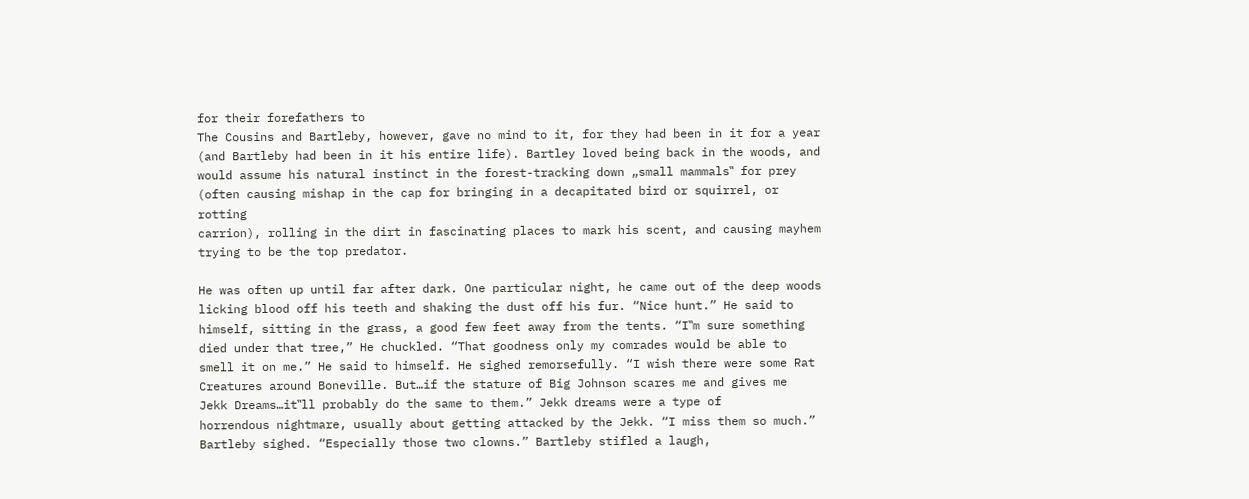for their forefathers to
The Cousins and Bartleby, however, gave no mind to it, for they had been in it for a year
(and Bartleby had been in it his entire life). Bartley loved being back in the woods, and
would assume his natural instinct in the forest-tracking down „small mammals‟ for prey
(often causing mishap in the cap for bringing in a decapitated bird or squirrel, or rotting
carrion), rolling in the dirt in fascinating places to mark his scent, and causing mayhem
trying to be the top predator.

He was often up until far after dark. One particular night, he came out of the deep woods
licking blood off his teeth and shaking the dust off his fur. “Nice hunt.” He said to
himself, sitting in the grass, a good few feet away from the tents. “I‟m sure something
died under that tree,” He chuckled. “That goodness only my comrades would be able to
smell it on me.” He said to himself. He sighed remorsefully. “I wish there were some Rat
Creatures around Boneville. But…if the stature of Big Johnson scares me and gives me
Jekk Dreams…it‟ll probably do the same to them.” Jekk dreams were a type of
horrendous nightmare, usually about getting attacked by the Jekk. “I miss them so much.”
Bartleby sighed. “Especially those two clowns.” Bartleby stifled a laugh,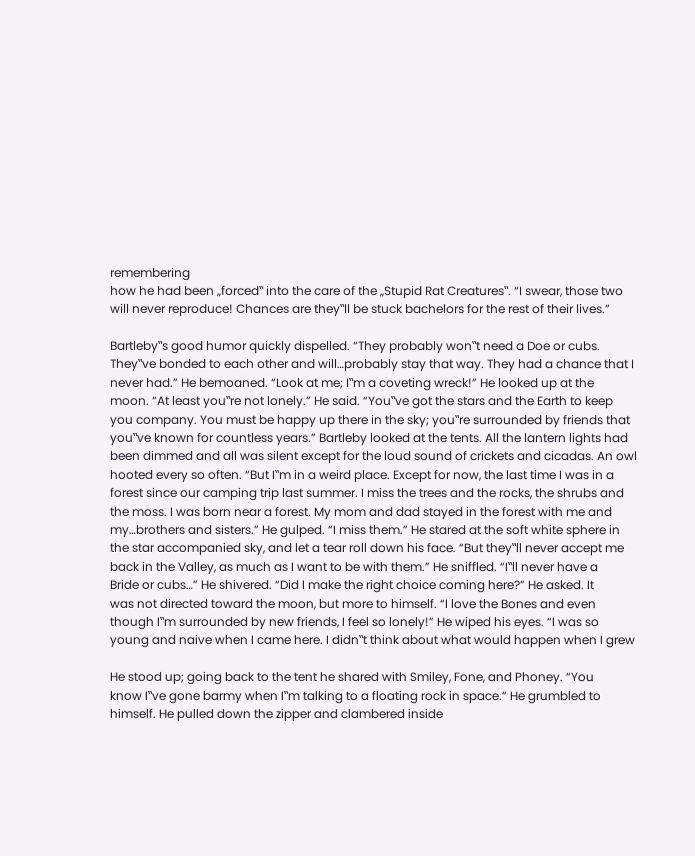remembering
how he had been „forced‟ into the care of the „Stupid Rat Creatures‟. “I swear, those two
will never reproduce! Chances are they‟ll be stuck bachelors for the rest of their lives.”

Bartleby‟s good humor quickly dispelled. “They probably won‟t need a Doe or cubs.
They‟ve bonded to each other and will…probably stay that way. They had a chance that I
never had.” He bemoaned. “Look at me; I‟m a coveting wreck!” He looked up at the
moon. “At least you‟re not lonely.” He said. “You‟ve got the stars and the Earth to keep
you company. You must be happy up there in the sky; you‟re surrounded by friends that
you‟ve known for countless years.” Bartleby looked at the tents. All the lantern lights had
been dimmed and all was silent except for the loud sound of crickets and cicadas. An owl
hooted every so often. “But I‟m in a weird place. Except for now, the last time I was in a
forest since our camping trip last summer. I miss the trees and the rocks, the shrubs and
the moss. I was born near a forest. My mom and dad stayed in the forest with me and
my…brothers and sisters.” He gulped. “I miss them.” He stared at the soft white sphere in
the star accompanied sky, and let a tear roll down his face. “But they‟ll never accept me
back in the Valley, as much as I want to be with them.” He sniffled. “I‟ll never have a
Bride or cubs…” He shivered. “Did I make the right choice coming here?” He asked. It
was not directed toward the moon, but more to himself. “I love the Bones and even
though I‟m surrounded by new friends, I feel so lonely!” He wiped his eyes. “I was so
young and naive when I came here. I didn‟t think about what would happen when I grew

He stood up; going back to the tent he shared with Smiley, Fone, and Phoney. “You
know I‟ve gone barmy when I‟m talking to a floating rock in space.” He grumbled to
himself. He pulled down the zipper and clambered inside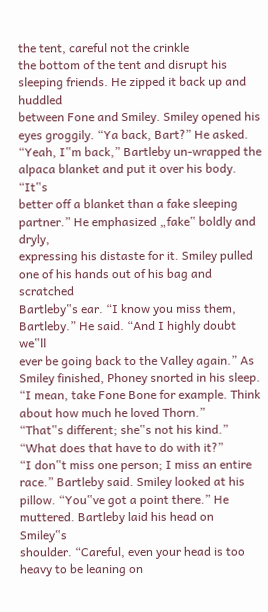the tent, careful not the crinkle
the bottom of the tent and disrupt his sleeping friends. He zipped it back up and huddled
between Fone and Smiley. Smiley opened his eyes groggily. “Ya back, Bart?” He asked.
“Yeah, I‟m back,” Bartleby un-wrapped the alpaca blanket and put it over his body. “It‟s
better off a blanket than a fake sleeping partner.” He emphasized „fake‟ boldly and dryly,
expressing his distaste for it. Smiley pulled one of his hands out of his bag and scratched
Bartleby‟s ear. “I know you miss them, Bartleby.” He said. “And I highly doubt we‟ll
ever be going back to the Valley again.” As Smiley finished, Phoney snorted in his sleep.
“I mean, take Fone Bone for example. Think about how much he loved Thorn.”
“That‟s different; she‟s not his kind.”
“What does that have to do with it?”
“I don‟t miss one person; I miss an entire race.” Bartleby said. Smiley looked at his
pillow. “You‟ve got a point there.” He muttered. Bartleby laid his head on Smiley‟s
shoulder. “Careful, even your head is too heavy to be leaning on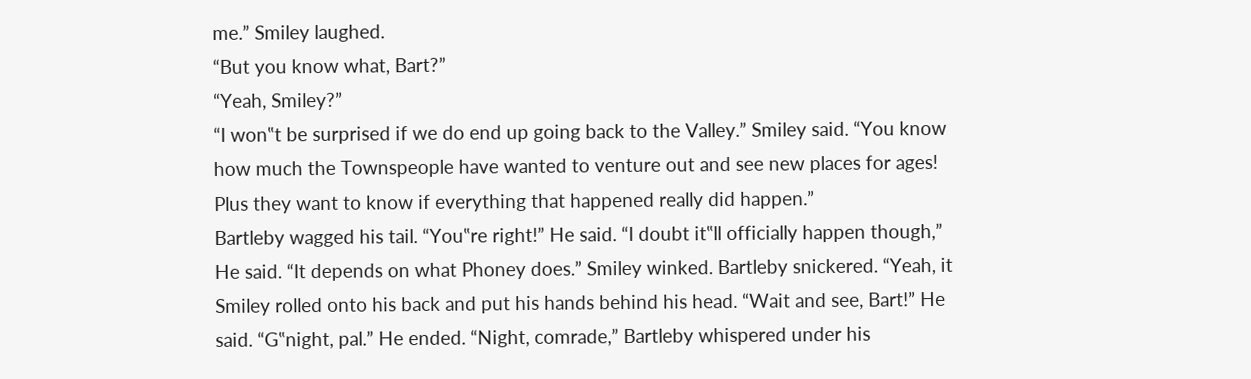me.” Smiley laughed.
“But you know what, Bart?”
“Yeah, Smiley?”
“I won‟t be surprised if we do end up going back to the Valley.” Smiley said. “You know
how much the Townspeople have wanted to venture out and see new places for ages!
Plus they want to know if everything that happened really did happen.”
Bartleby wagged his tail. “You‟re right!” He said. “I doubt it‟ll officially happen though,”
He said. “It depends on what Phoney does.” Smiley winked. Bartleby snickered. “Yeah, it
Smiley rolled onto his back and put his hands behind his head. “Wait and see, Bart!” He
said. “G‟night, pal.” He ended. “Night, comrade,” Bartleby whispered under his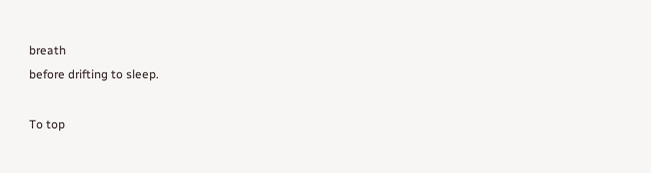breath
before drifting to sleep.

To top